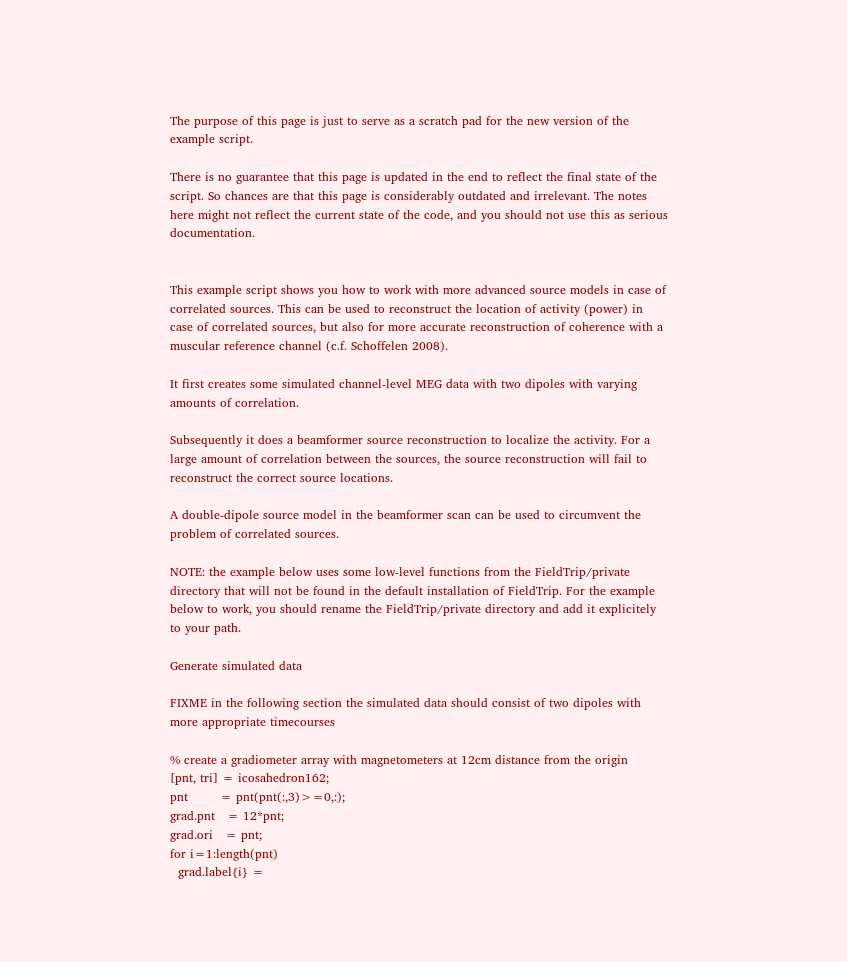The purpose of this page is just to serve as a scratch pad for the new version of the example script.

There is no guarantee that this page is updated in the end to reflect the final state of the script. So chances are that this page is considerably outdated and irrelevant. The notes here might not reflect the current state of the code, and you should not use this as serious documentation.


This example script shows you how to work with more advanced source models in case of correlated sources. This can be used to reconstruct the location of activity (power) in case of correlated sources, but also for more accurate reconstruction of coherence with a muscular reference channel (c.f. Schoffelen 2008).

It first creates some simulated channel-level MEG data with two dipoles with varying amounts of correlation.

Subsequently it does a beamformer source reconstruction to localize the activity. For a large amount of correlation between the sources, the source reconstruction will fail to reconstruct the correct source locations.

A double-dipole source model in the beamformer scan can be used to circumvent the problem of correlated sources.

NOTE: the example below uses some low-level functions from the FieldTrip/private directory that will not be found in the default installation of FieldTrip. For the example below to work, you should rename the FieldTrip/private directory and add it explicitely to your path.

Generate simulated data

FIXME in the following section the simulated data should consist of two dipoles with more appropriate timecourses

% create a gradiometer array with magnetometers at 12cm distance from the origin
[pnt, tri] = icosahedron162;
pnt        = pnt(pnt(:,3)>=0,:);
grad.pnt   = 12*pnt;
grad.ori   = pnt;
for i=1:length(pnt)
  grad.label{i} =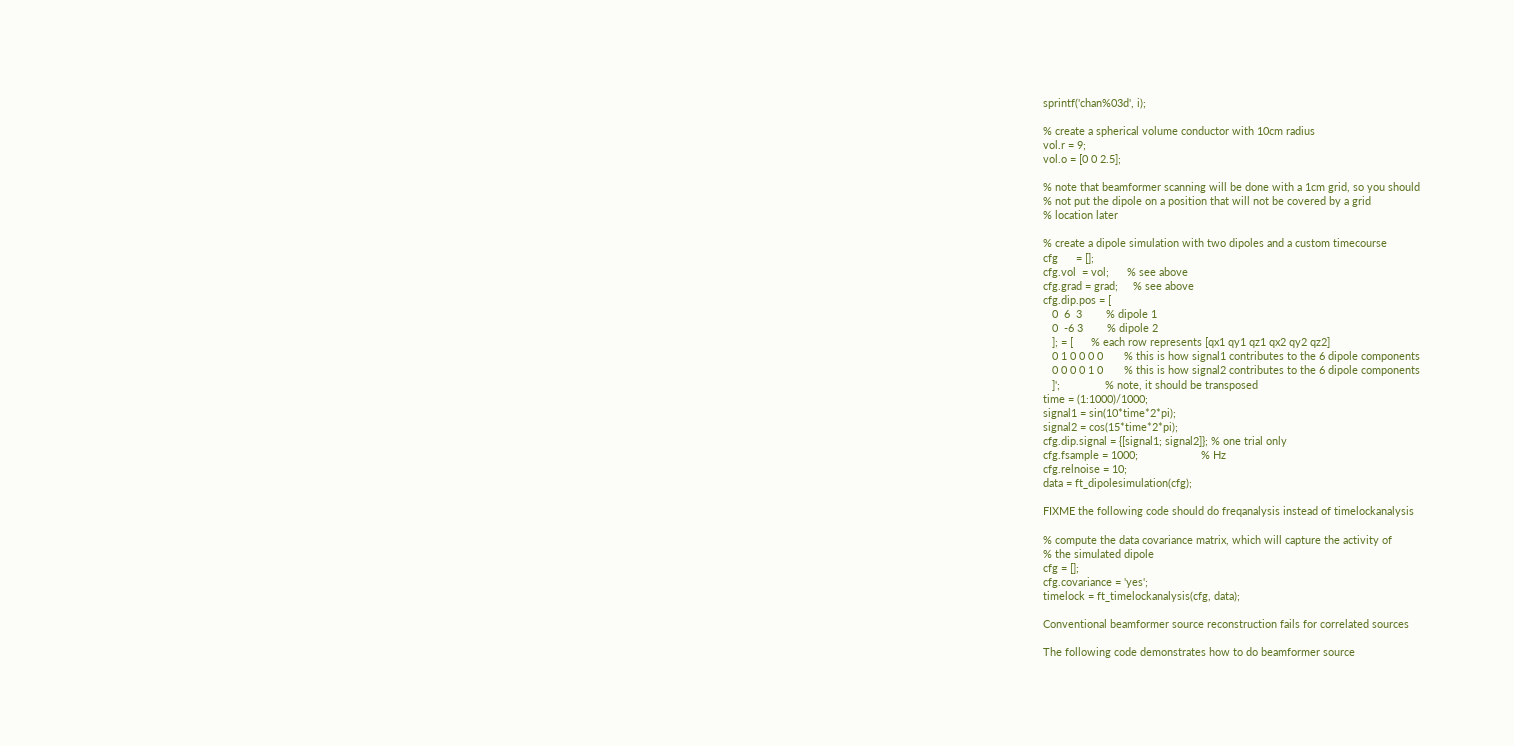sprintf('chan%03d', i);

% create a spherical volume conductor with 10cm radius
vol.r = 9;
vol.o = [0 0 2.5];

% note that beamformer scanning will be done with a 1cm grid, so you should
% not put the dipole on a position that will not be covered by a grid
% location later

% create a dipole simulation with two dipoles and a custom timecourse
cfg      = [];
cfg.vol  = vol;      % see above
cfg.grad = grad;     % see above
cfg.dip.pos = [
   0  6  3        % dipole 1
   0  -6 3        % dipole 2
   ]; = [      % each row represents [qx1 qy1 qz1 qx2 qy2 qz2]
   0 1 0 0 0 0       % this is how signal1 contributes to the 6 dipole components
   0 0 0 0 1 0       % this is how signal2 contributes to the 6 dipole components
   ]';               % note, it should be transposed
time = (1:1000)/1000;
signal1 = sin(10*time*2*pi);
signal2 = cos(15*time*2*pi);
cfg.dip.signal = {[signal1; signal2]}; % one trial only
cfg.fsample = 1000;                     % Hz
cfg.relnoise = 10;
data = ft_dipolesimulation(cfg);

FIXME the following code should do freqanalysis instead of timelockanalysis

% compute the data covariance matrix, which will capture the activity of
% the simulated dipole
cfg = [];
cfg.covariance = 'yes';
timelock = ft_timelockanalysis(cfg, data);

Conventional beamformer source reconstruction fails for correlated sources

The following code demonstrates how to do beamformer source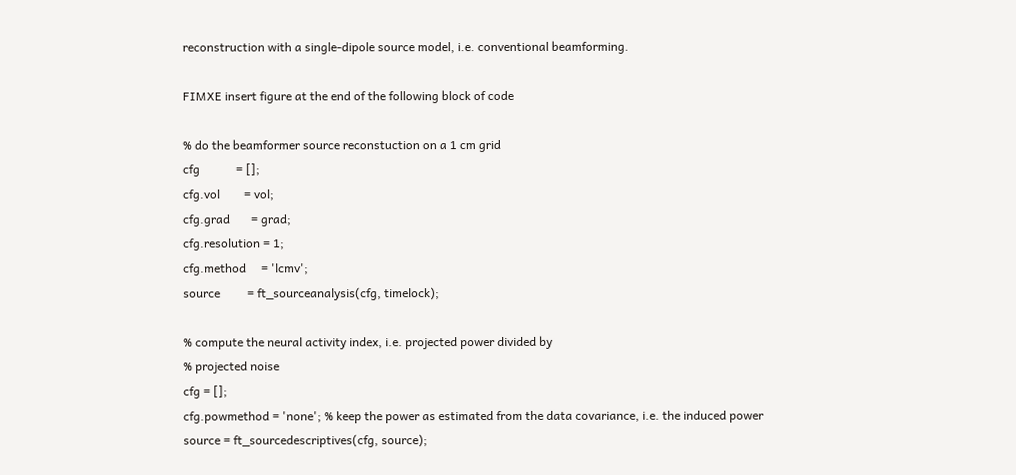reconstruction with a single-dipole source model, i.e. conventional beamforming.

FIMXE insert figure at the end of the following block of code

% do the beamformer source reconstuction on a 1 cm grid
cfg            = [];
cfg.vol        = vol;
cfg.grad       = grad;
cfg.resolution = 1;
cfg.method     = 'lcmv';
source         = ft_sourceanalysis(cfg, timelock);

% compute the neural activity index, i.e. projected power divided by
% projected noise
cfg = [];
cfg.powmethod = 'none'; % keep the power as estimated from the data covariance, i.e. the induced power
source = ft_sourcedescriptives(cfg, source);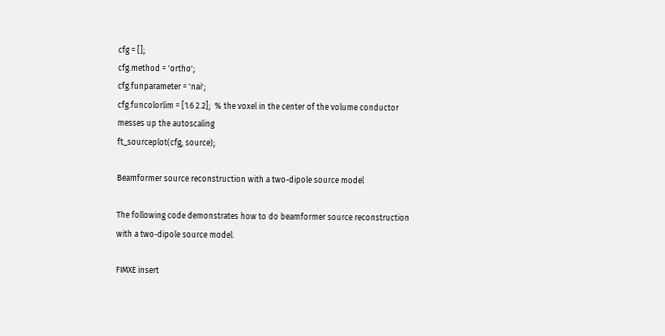cfg = [];
cfg.method = 'ortho';
cfg.funparameter = 'nai';
cfg.funcolorlim = [1.6 2.2];  % the voxel in the center of the volume conductor messes up the autoscaling
ft_sourceplot(cfg, source);

Beamformer source reconstruction with a two-dipole source model

The following code demonstrates how to do beamformer source reconstruction with a two-dipole source model.

FIMXE insert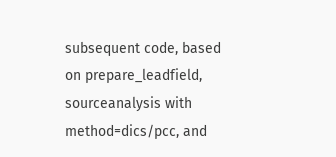subsequent code, based on prepare_leadfield, sourceanalysis with method=dics/pcc, and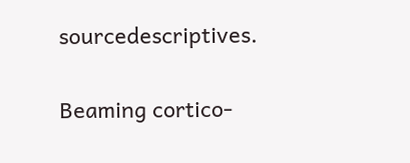sourcedescriptives.

Beaming cortico-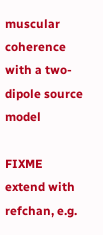muscular coherence with a two-dipole source model

FIXME extend with refchan, e.g.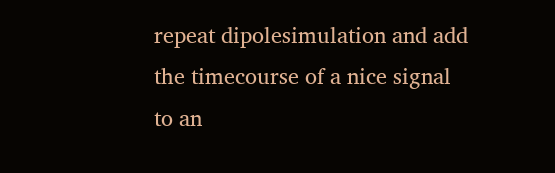repeat dipolesimulation and add the timecourse of a nice signal to an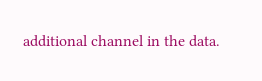additional channel in the data.